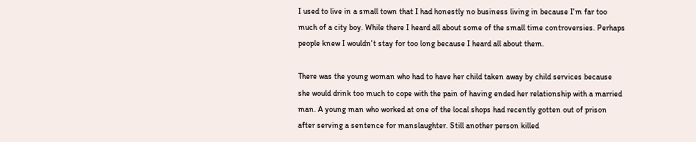I used to live in a small town that I had honestly no business living in because I'm far too much of a city boy. While there I heard all about some of the small time controversies. Perhaps people knew I wouldn't stay for too long because I heard all about them.

There was the young woman who had to have her child taken away by child services because she would drink too much to cope with the pain of having ended her relationship with a married man. A young man who worked at one of the local shops had recently gotten out of prison after serving a sentence for manslaughter. Still another person killed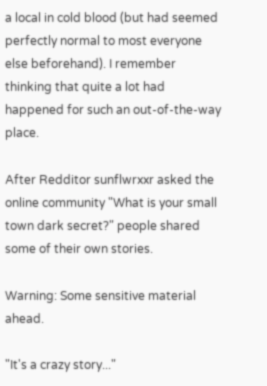a local in cold blood (but had seemed perfectly normal to most everyone else beforehand). I remember thinking that quite a lot had happened for such an out-of-the-way place.

After Redditor sunflwrxxr asked the online community "What is your small town dark secret?" people shared some of their own stories.

Warning: Some sensitive material ahead.

"It's a crazy story..."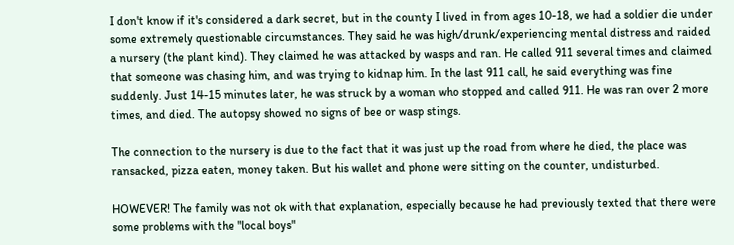I don't know if it's considered a dark secret, but in the county I lived in from ages 10-18, we had a soldier die under some extremely questionable circumstances. They said he was high/drunk/experiencing mental distress and raided a nursery (the plant kind). They claimed he was attacked by wasps and ran. He called 911 several times and claimed that someone was chasing him, and was trying to kidnap him. In the last 911 call, he said everything was fine suddenly. Just 14-15 minutes later, he was struck by a woman who stopped and called 911. He was ran over 2 more times, and died. The autopsy showed no signs of bee or wasp stings.

The connection to the nursery is due to the fact that it was just up the road from where he died, the place was ransacked, pizza eaten, money taken. But his wallet and phone were sitting on the counter, undisturbed.

HOWEVER! The family was not ok with that explanation, especially because he had previously texted that there were some problems with the "local boys"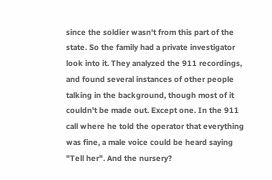since the soldier wasn't from this part of the state. So the family had a private investigator look into it. They analyzed the 911 recordings, and found several instances of other people talking in the background, though most of it couldn't be made out. Except one. In the 911 call where he told the operator that everything was fine, a male voice could be heard saying "Tell her". And the nursery?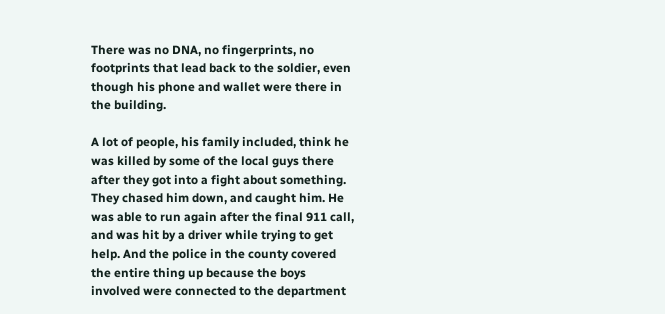There was no DNA, no fingerprints, no footprints that lead back to the soldier, even though his phone and wallet were there in the building.

A lot of people, his family included, think he was killed by some of the local guys there after they got into a fight about something. They chased him down, and caught him. He was able to run again after the final 911 call, and was hit by a driver while trying to get help. And the police in the county covered the entire thing up because the boys involved were connected to the department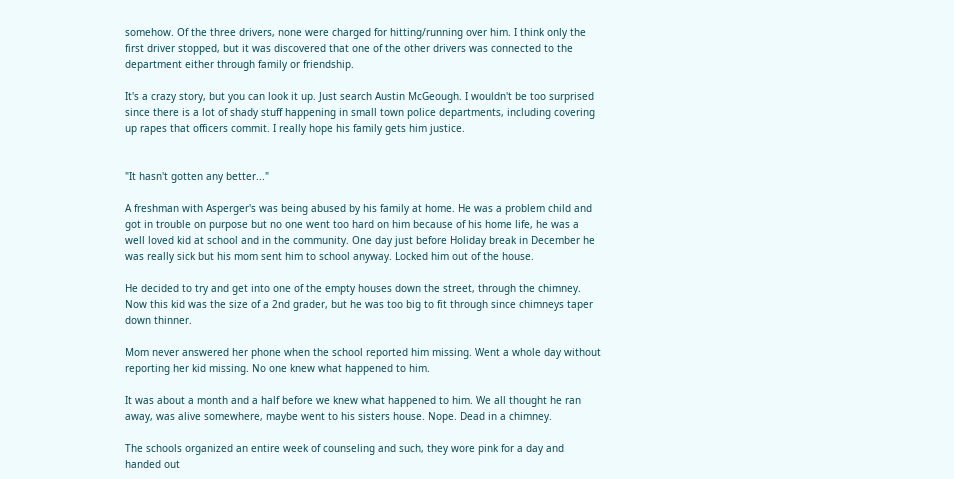somehow. Of the three drivers, none were charged for hitting/running over him. I think only the first driver stopped, but it was discovered that one of the other drivers was connected to the department either through family or friendship.

It's a crazy story, but you can look it up. Just search Austin McGeough. I wouldn't be too surprised since there is a lot of shady stuff happening in small town police departments, including covering up rapes that officers commit. I really hope his family gets him justice.


"It hasn't gotten any better..."

A freshman with Asperger's was being abused by his family at home. He was a problem child and got in trouble on purpose but no one went too hard on him because of his home life, he was a well loved kid at school and in the community. One day just before Holiday break in December he was really sick but his mom sent him to school anyway. Locked him out of the house.

He decided to try and get into one of the empty houses down the street, through the chimney. Now this kid was the size of a 2nd grader, but he was too big to fit through since chimneys taper down thinner.

Mom never answered her phone when the school reported him missing. Went a whole day without reporting her kid missing. No one knew what happened to him.

It was about a month and a half before we knew what happened to him. We all thought he ran away, was alive somewhere, maybe went to his sisters house. Nope. Dead in a chimney.

The schools organized an entire week of counseling and such, they wore pink for a day and handed out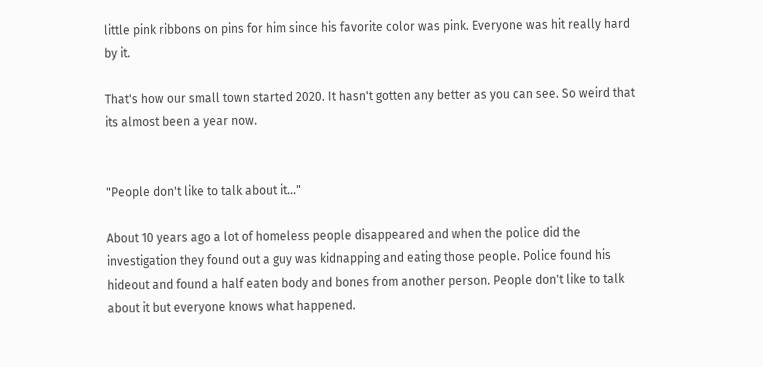little pink ribbons on pins for him since his favorite color was pink. Everyone was hit really hard by it.

That's how our small town started 2020. It hasn't gotten any better as you can see. So weird that its almost been a year now.


"People don't like to talk about it..."

About 10 years ago a lot of homeless people disappeared and when the police did the investigation they found out a guy was kidnapping and eating those people. Police found his hideout and found a half eaten body and bones from another person. People don't like to talk about it but everyone knows what happened.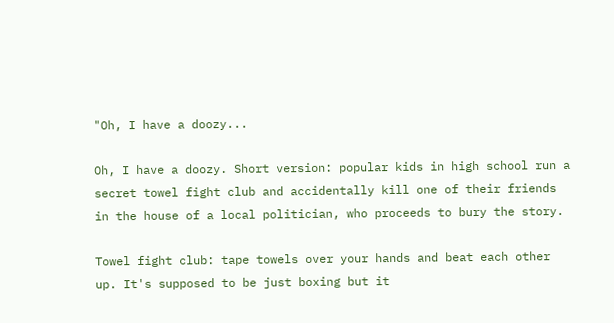"Oh, I have a doozy...

Oh, I have a doozy. Short version: popular kids in high school run a secret towel fight club and accidentally kill one of their friends in the house of a local politician, who proceeds to bury the story.

Towel fight club: tape towels over your hands and beat each other up. It's supposed to be just boxing but it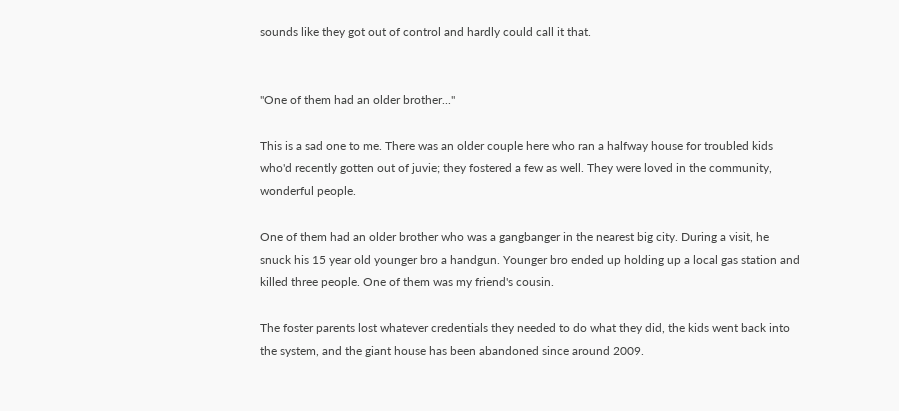sounds like they got out of control and hardly could call it that.


"One of them had an older brother..."

This is a sad one to me. There was an older couple here who ran a halfway house for troubled kids who'd recently gotten out of juvie; they fostered a few as well. They were loved in the community, wonderful people.

One of them had an older brother who was a gangbanger in the nearest big city. During a visit, he snuck his 15 year old younger bro a handgun. Younger bro ended up holding up a local gas station and killed three people. One of them was my friend's cousin.

The foster parents lost whatever credentials they needed to do what they did, the kids went back into the system, and the giant house has been abandoned since around 2009.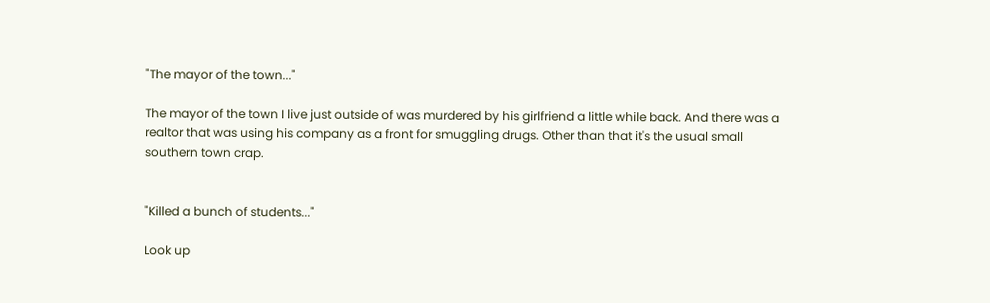"The mayor of the town..."

The mayor of the town I live just outside of was murdered by his girlfriend a little while back. And there was a realtor that was using his company as a front for smuggling drugs. Other than that it's the usual small southern town crap.


"Killed a bunch of students..."

Look up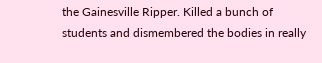the Gainesville Ripper. Killed a bunch of students and dismembered the bodies in really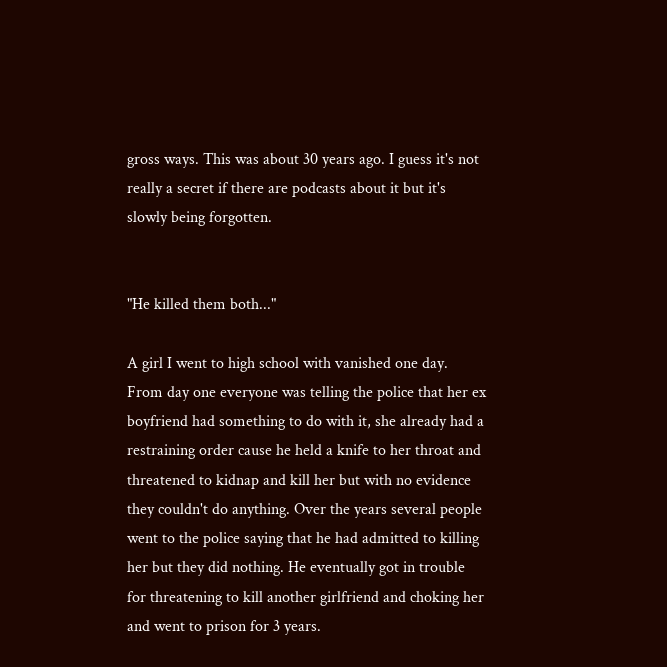gross ways. This was about 30 years ago. I guess it's not really a secret if there are podcasts about it but it's slowly being forgotten.


"He killed them both..."

A girl I went to high school with vanished one day. From day one everyone was telling the police that her ex boyfriend had something to do with it, she already had a restraining order cause he held a knife to her throat and threatened to kidnap and kill her but with no evidence they couldn't do anything. Over the years several people went to the police saying that he had admitted to killing her but they did nothing. He eventually got in trouble for threatening to kill another girlfriend and choking her and went to prison for 3 years.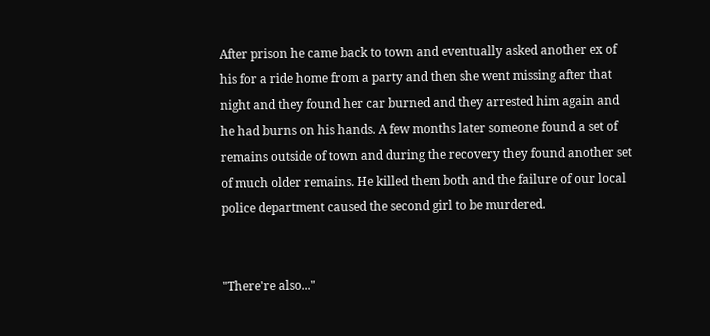After prison he came back to town and eventually asked another ex of his for a ride home from a party and then she went missing after that night and they found her car burned and they arrested him again and he had burns on his hands. A few months later someone found a set of remains outside of town and during the recovery they found another set of much older remains. He killed them both and the failure of our local police department caused the second girl to be murdered.


"There're also..."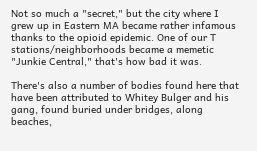Not so much a "secret," but the city where I grew up in Eastern MA became rather infamous thanks to the opioid epidemic. One of our T stations/neighborhoods became a memetic "Junkie Central," that's how bad it was.

There's also a number of bodies found here that have been attributed to Whitey Bulger and his gang, found buried under bridges, along beaches,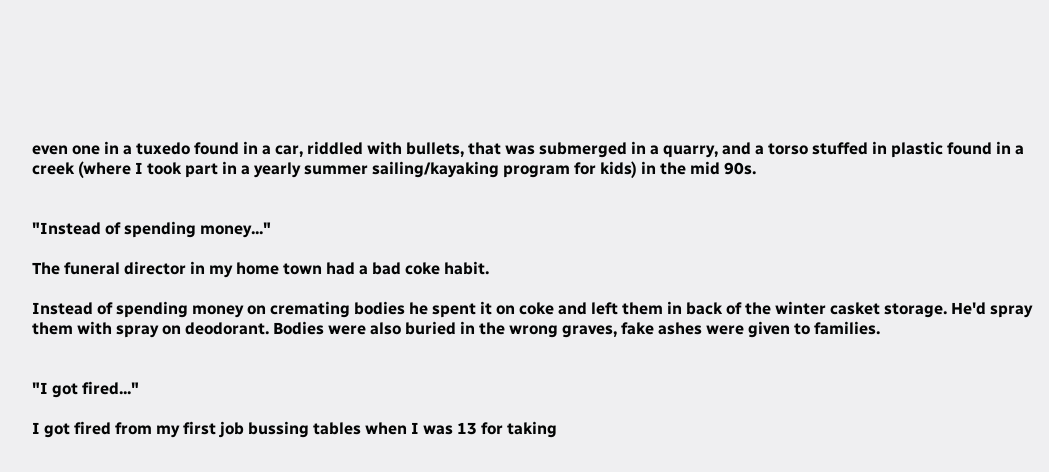even one in a tuxedo found in a car, riddled with bullets, that was submerged in a quarry, and a torso stuffed in plastic found in a creek (where I took part in a yearly summer sailing/kayaking program for kids) in the mid 90s.


"Instead of spending money..."

The funeral director in my home town had a bad coke habit.

Instead of spending money on cremating bodies he spent it on coke and left them in back of the winter casket storage. He'd spray them with spray on deodorant. Bodies were also buried in the wrong graves, fake ashes were given to families.


"I got fired..."

I got fired from my first job bussing tables when I was 13 for taking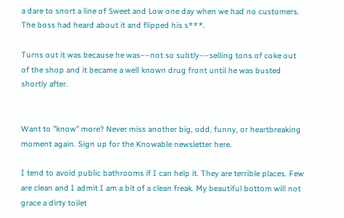a dare to snort a line of Sweet and Low one day when we had no customers. The boss had heard about it and flipped his s***.

Turns out it was because he was––not so subtly––selling tons of coke out of the shop and it became a well known drug front until he was busted shortly after.


Want to "know" more? Never miss another big, odd, funny, or heartbreaking moment again. Sign up for the Knowable newsletter here.

I tend to avoid public bathrooms if I can help it. They are terrible places. Few are clean and I admit I am a bit of a clean freak. My beautiful bottom will not grace a dirty toilet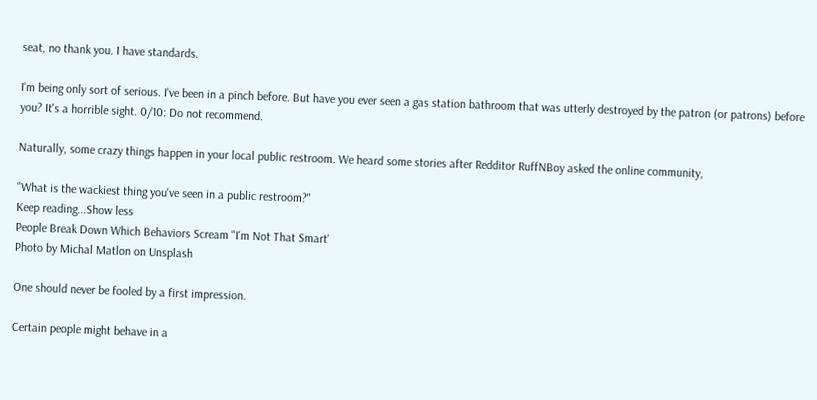seat, no thank you. I have standards.

I'm being only sort of serious. I've been in a pinch before. But have you ever seen a gas station bathroom that was utterly destroyed by the patron (or patrons) before you? It's a horrible sight. 0/10: Do not recommend.

Naturally, some crazy things happen in your local public restroom. We heard some stories after Redditor RuffNBoy asked the online community,

"What is the wackiest thing you've seen in a public restroom?"
Keep reading...Show less
People Break Down Which Behaviors Scream "I'm Not That Smart'
Photo by Michal Matlon on Unsplash

One should never be fooled by a first impression.

Certain people might behave in a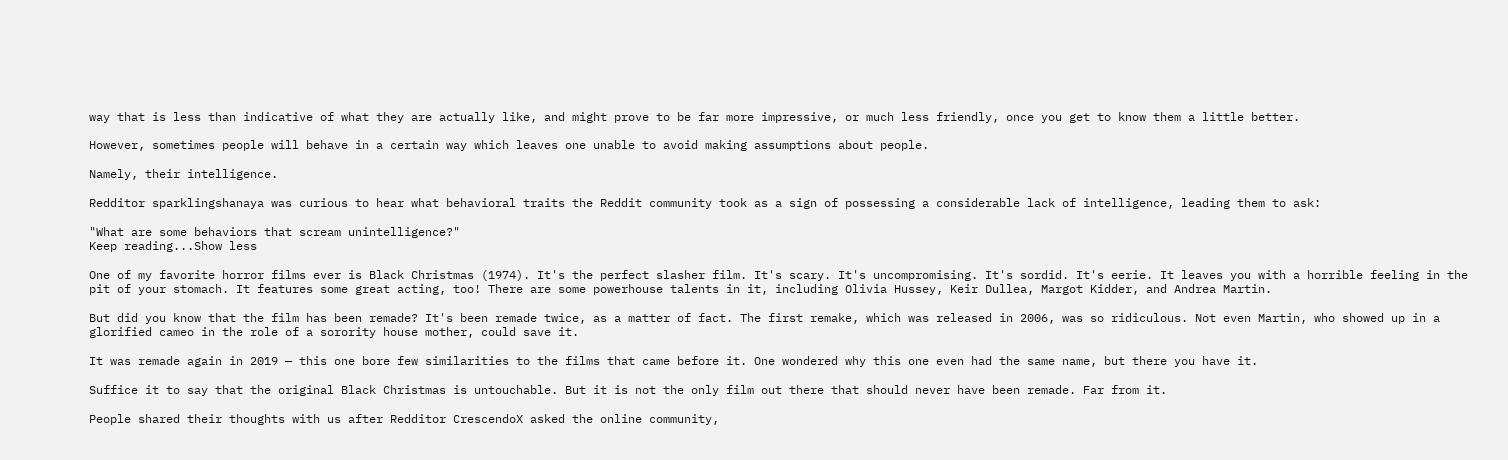way that is less than indicative of what they are actually like, and might prove to be far more impressive, or much less friendly, once you get to know them a little better.

However, sometimes people will behave in a certain way which leaves one unable to avoid making assumptions about people.

Namely, their intelligence.

Redditor sparklingshanaya was curious to hear what behavioral traits the Reddit community took as a sign of possessing a considerable lack of intelligence, leading them to ask:

"What are some behaviors that scream unintelligence?"
Keep reading...Show less

One of my favorite horror films ever is Black Christmas (1974). It's the perfect slasher film. It's scary. It's uncompromising. It's sordid. It's eerie. It leaves you with a horrible feeling in the pit of your stomach. It features some great acting, too! There are some powerhouse talents in it, including Olivia Hussey, Keir Dullea, Margot Kidder, and Andrea Martin.

But did you know that the film has been remade? It's been remade twice, as a matter of fact. The first remake, which was released in 2006, was so ridiculous. Not even Martin, who showed up in a glorified cameo in the role of a sorority house mother, could save it.

It was remade again in 2019 — this one bore few similarities to the films that came before it. One wondered why this one even had the same name, but there you have it.

Suffice it to say that the original Black Christmas is untouchable. But it is not the only film out there that should never have been remade. Far from it.

People shared their thoughts with us after Redditor CrescendoX asked the online community,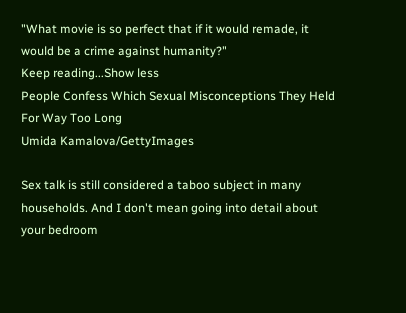"What movie is so perfect that if it would remade, it would be a crime against humanity?"
Keep reading...Show less
People Confess Which Sexual Misconceptions They Held For Way Too Long
Umida Kamalova/GettyImages

Sex talk is still considered a taboo subject in many households. And I don't mean going into detail about your bedroom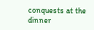conquests at the dinner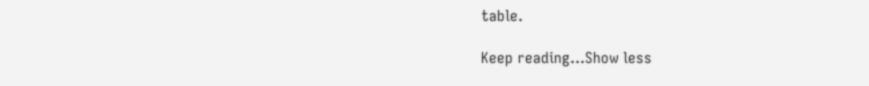table.

Keep reading...Show less